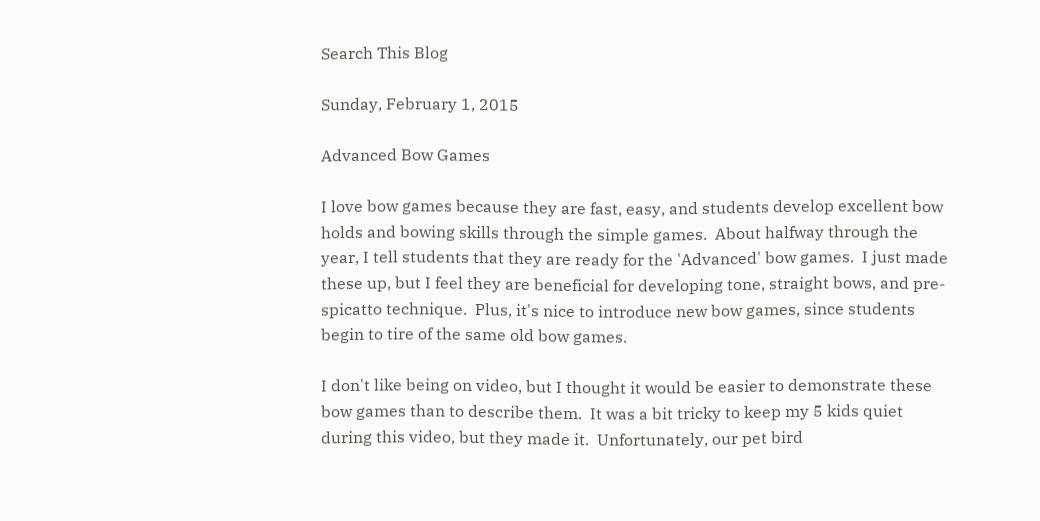Search This Blog

Sunday, February 1, 2015

Advanced Bow Games

I love bow games because they are fast, easy, and students develop excellent bow holds and bowing skills through the simple games.  About halfway through the year, I tell students that they are ready for the 'Advanced' bow games.  I just made these up, but I feel they are beneficial for developing tone, straight bows, and pre-spicatto technique.  Plus, it's nice to introduce new bow games, since students begin to tire of the same old bow games.

I don't like being on video, but I thought it would be easier to demonstrate these bow games than to describe them.  It was a bit tricky to keep my 5 kids quiet during this video, but they made it.  Unfortunately, our pet bird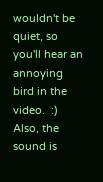wouldn't be quiet, so you'll hear an annoying bird in the video.  :)  Also, the sound is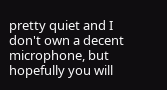pretty quiet and I don't own a decent microphone, but hopefully you will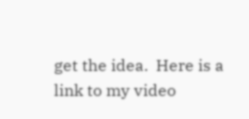get the idea.  Here is a link to my video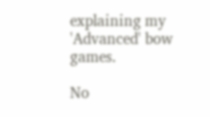explaining my 'Advanced' bow games.

No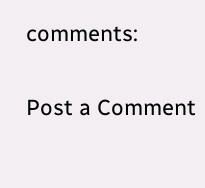comments:

Post a Comment